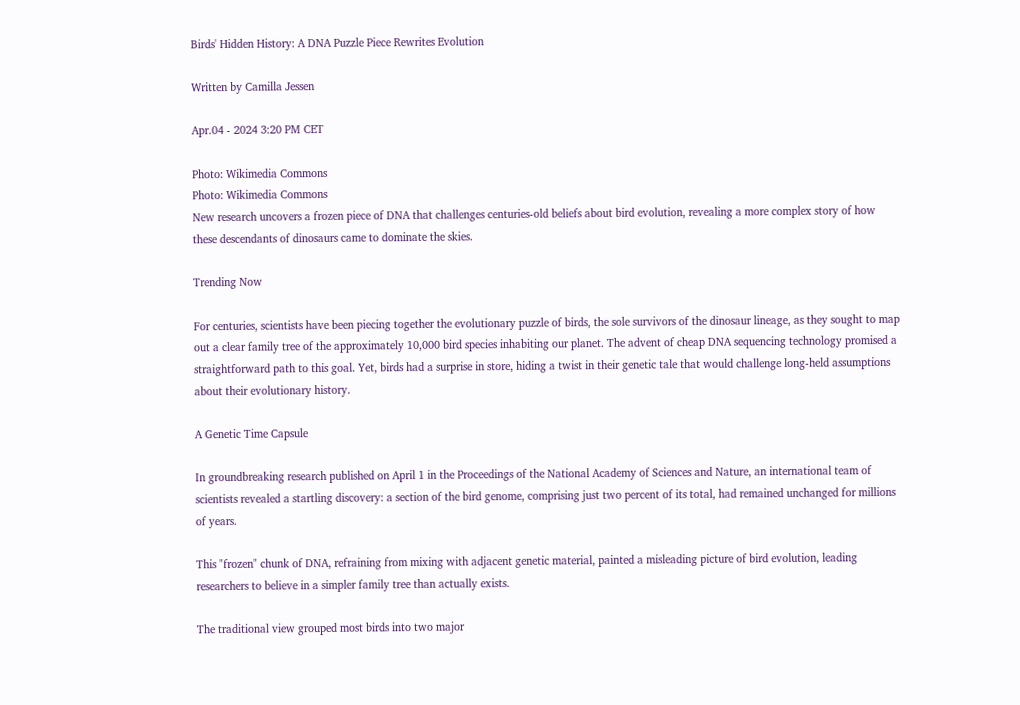Birds' Hidden History: A DNA Puzzle Piece Rewrites Evolution

Written by Camilla Jessen

Apr.04 - 2024 3:20 PM CET

Photo: Wikimedia Commons
Photo: Wikimedia Commons
New research uncovers a frozen piece of DNA that challenges centuries-old beliefs about bird evolution, revealing a more complex story of how these descendants of dinosaurs came to dominate the skies.

Trending Now

For centuries, scientists have been piecing together the evolutionary puzzle of birds, the sole survivors of the dinosaur lineage, as they sought to map out a clear family tree of the approximately 10,000 bird species inhabiting our planet. The advent of cheap DNA sequencing technology promised a straightforward path to this goal. Yet, birds had a surprise in store, hiding a twist in their genetic tale that would challenge long-held assumptions about their evolutionary history.

A Genetic Time Capsule

In groundbreaking research published on April 1 in the Proceedings of the National Academy of Sciences and Nature, an international team of scientists revealed a startling discovery: a section of the bird genome, comprising just two percent of its total, had remained unchanged for millions of years.

This "frozen" chunk of DNA, refraining from mixing with adjacent genetic material, painted a misleading picture of bird evolution, leading researchers to believe in a simpler family tree than actually exists.

The traditional view grouped most birds into two major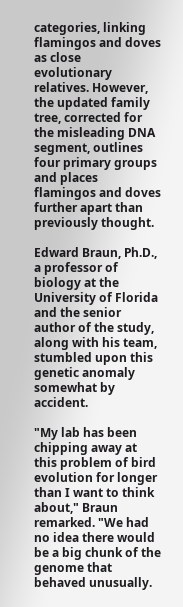categories, linking flamingos and doves as close evolutionary relatives. However, the updated family tree, corrected for the misleading DNA segment, outlines four primary groups and places flamingos and doves further apart than previously thought.

Edward Braun, Ph.D., a professor of biology at the University of Florida and the senior author of the study, along with his team, stumbled upon this genetic anomaly somewhat by accident.

"My lab has been chipping away at this problem of bird evolution for longer than I want to think about," Braun remarked. "We had no idea there would be a big chunk of the genome that behaved unusually.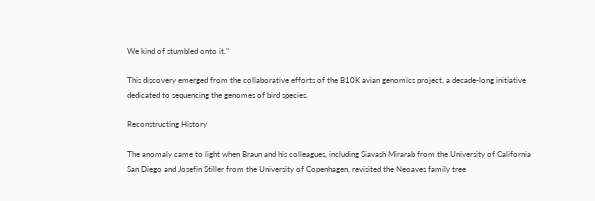We kind of stumbled onto it."

This discovery emerged from the collaborative efforts of the B10K avian genomics project, a decade-long initiative dedicated to sequencing the genomes of bird species.

Reconstructing History

The anomaly came to light when Braun and his colleagues, including Siavash Mirarab from the University of California San Diego and Josefin Stiller from the University of Copenhagen, revisited the Neoaves family tree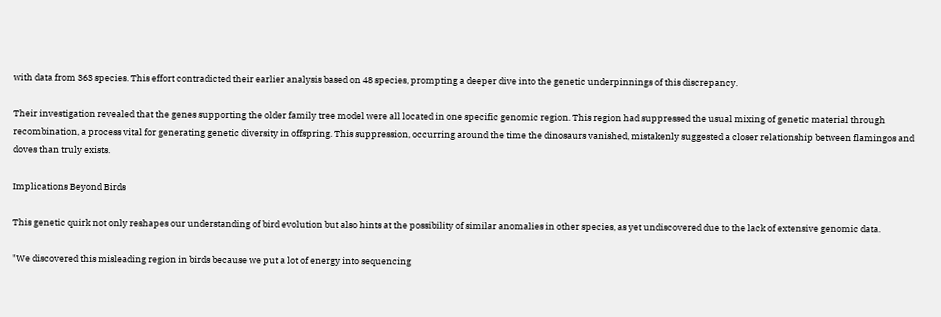with data from 363 species. This effort contradicted their earlier analysis based on 48 species, prompting a deeper dive into the genetic underpinnings of this discrepancy.

Their investigation revealed that the genes supporting the older family tree model were all located in one specific genomic region. This region had suppressed the usual mixing of genetic material through recombination, a process vital for generating genetic diversity in offspring. This suppression, occurring around the time the dinosaurs vanished, mistakenly suggested a closer relationship between flamingos and doves than truly exists.

Implications Beyond Birds

This genetic quirk not only reshapes our understanding of bird evolution but also hints at the possibility of similar anomalies in other species, as yet undiscovered due to the lack of extensive genomic data.

"We discovered this misleading region in birds because we put a lot of energy into sequencing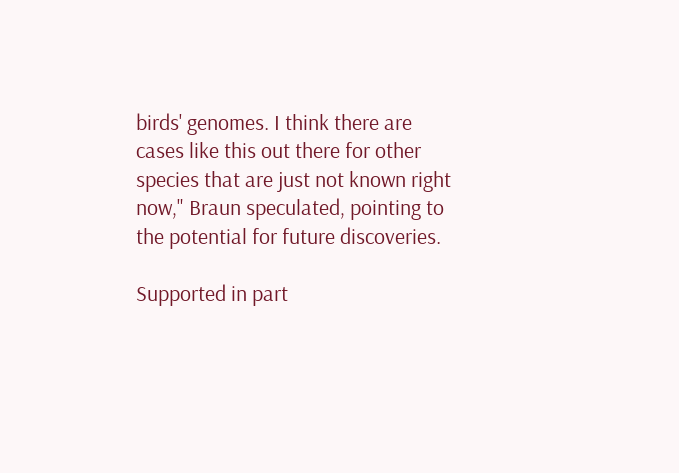birds' genomes. I think there are cases like this out there for other species that are just not known right now," Braun speculated, pointing to the potential for future discoveries.

Supported in part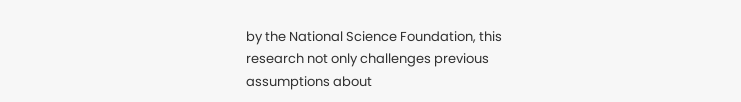by the National Science Foundation, this research not only challenges previous assumptions about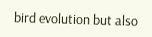bird evolution but also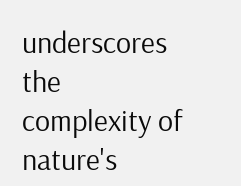underscores the complexity of nature's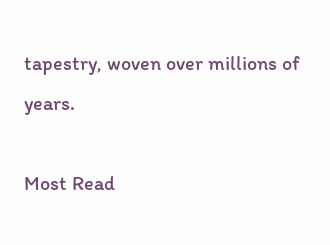tapestry, woven over millions of years.

Most Read